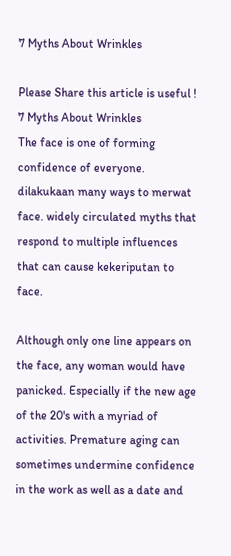7 Myths About Wrinkles

Please Share this article is useful !
7 Myths About Wrinkles
The face is one of forming confidence of everyone. dilakukaan many ways to merwat face. widely circulated myths that respond to multiple influences that can cause kekeriputan to face.

Although only one line appears on the face, any woman would have panicked. Especially if the new age of the 20's with a myriad of activities. Premature aging can sometimes undermine confidence in the work as well as a date and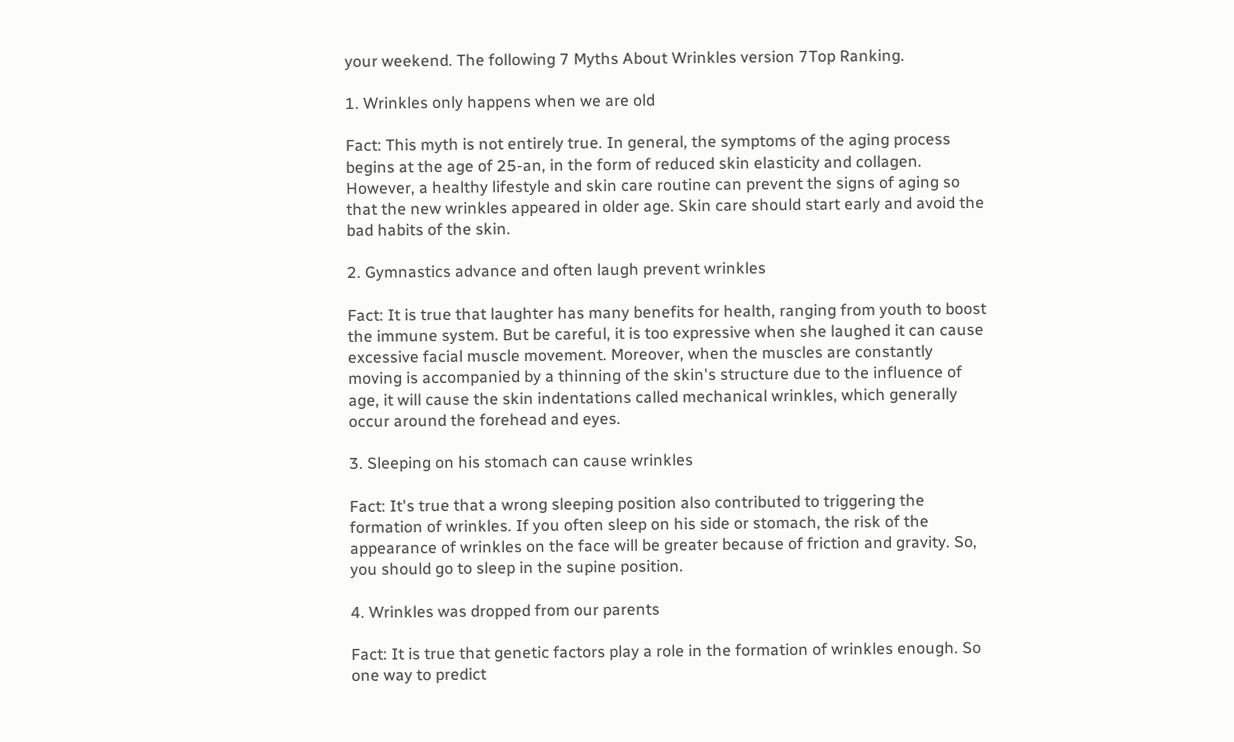your weekend. The following 7 Myths About Wrinkles version 7Top Ranking.

1. Wrinkles only happens when we are old

Fact: This myth is not entirely true. In general, the symptoms of the aging process begins at the age of 25-an, in the form of reduced skin elasticity and collagen. However, a healthy lifestyle and skin care routine can prevent the signs of aging so that the new wrinkles appeared in older age. Skin care should start early and avoid the bad habits of the skin.

2. Gymnastics advance and often laugh prevent wrinkles

Fact: It is true that laughter has many benefits for health, ranging from youth to boost the immune system. But be careful, it is too expressive when she laughed it can cause excessive facial muscle movement. Moreover, when the muscles are constantly moving is accompanied by a thinning of the skin's structure due to the influence of age, it will cause the skin indentations called mechanical wrinkles, which generally occur around the forehead and eyes.

3. Sleeping on his stomach can cause wrinkles

Fact: It's true that a wrong sleeping position also contributed to triggering the formation of wrinkles. If you often sleep on his side or stomach, the risk of the appearance of wrinkles on the face will be greater because of friction and gravity. So, you should go to sleep in the supine position.

4. Wrinkles was dropped from our parents

Fact: It is true that genetic factors play a role in the formation of wrinkles enough. So one way to predict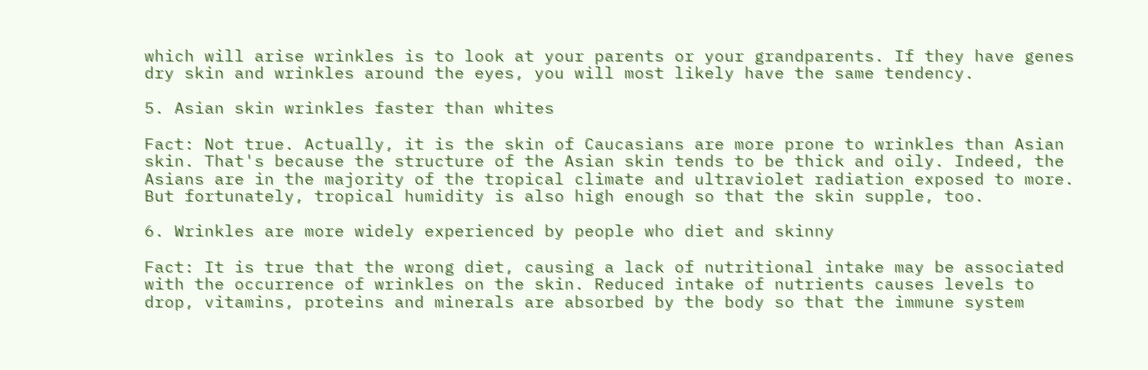which will arise wrinkles is to look at your parents or your grandparents. If they have genes dry skin and wrinkles around the eyes, you will most likely have the same tendency.

5. Asian skin wrinkles faster than whites

Fact: Not true. Actually, it is the skin of Caucasians are more prone to wrinkles than Asian skin. That's because the structure of the Asian skin tends to be thick and oily. Indeed, the Asians are in the majority of the tropical climate and ultraviolet radiation exposed to more. But fortunately, tropical humidity is also high enough so that the skin supple, too.

6. Wrinkles are more widely experienced by people who diet and skinny

Fact: It is true that the wrong diet, causing a lack of nutritional intake may be associated with the occurrence of wrinkles on the skin. Reduced intake of nutrients causes levels to drop, vitamins, proteins and minerals are absorbed by the body so that the immune system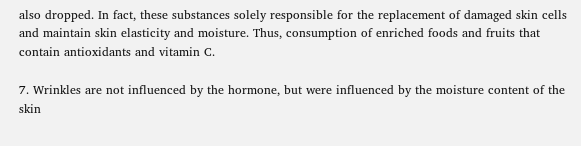also dropped. In fact, these substances solely responsible for the replacement of damaged skin cells and maintain skin elasticity and moisture. Thus, consumption of enriched foods and fruits that contain antioxidants and vitamin C.

7. Wrinkles are not influenced by the hormone, but were influenced by the moisture content of the skin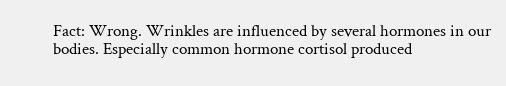Fact: Wrong. Wrinkles are influenced by several hormones in our bodies. Especially common hormone cortisol produced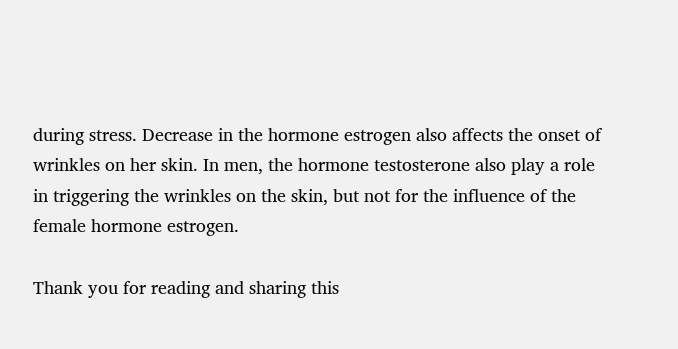during stress. Decrease in the hormone estrogen also affects the onset of wrinkles on her skin. In men, the hormone testosterone also play a role in triggering the wrinkles on the skin, but not for the influence of the female hormone estrogen.

Thank you for reading and sharing this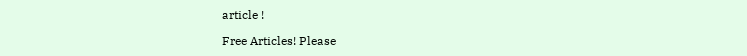article !

Free Articles! Please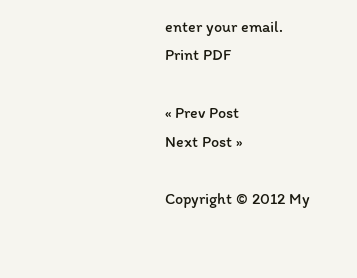enter your email.
Print PDF

« Prev Post
Next Post »

Copyright © 2012 My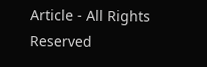Article - All Rights Reserved